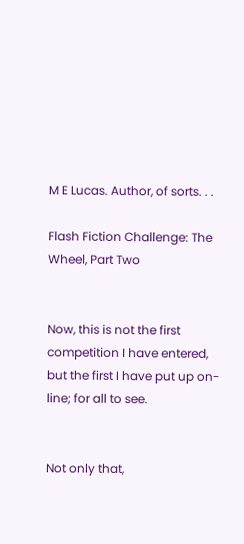M E Lucas. Author, of sorts. . .

Flash Fiction Challenge: The Wheel, Part Two


Now, this is not the first competition I have entered, but the first I have put up on-line; for all to see.


Not only that,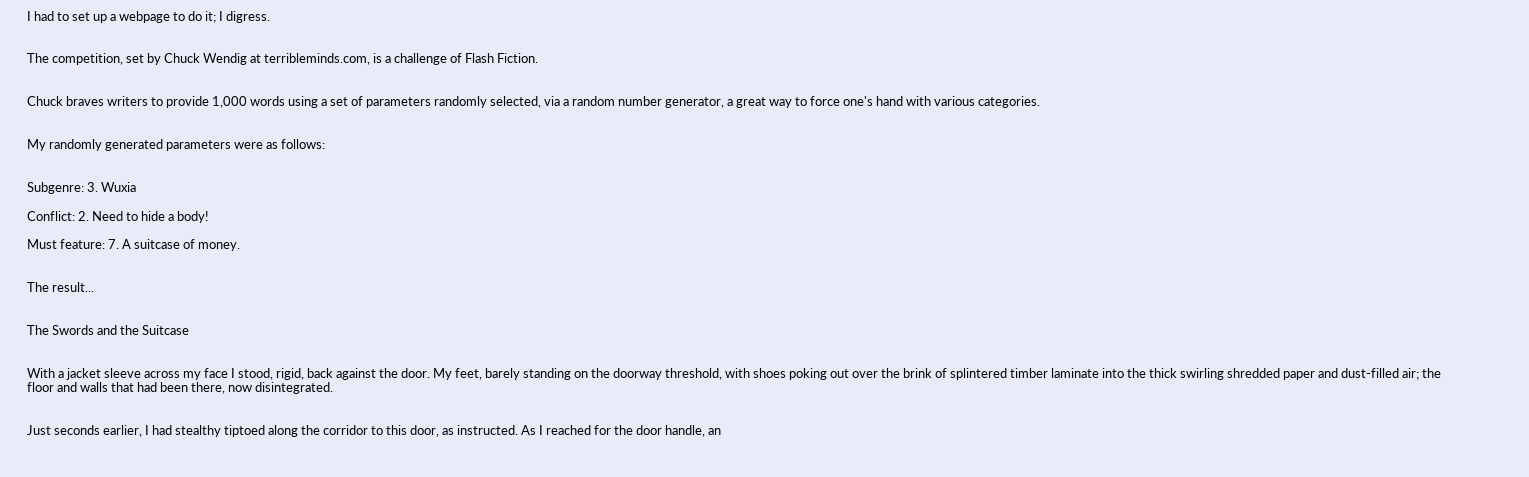I had to set up a webpage to do it; I digress.


The competition, set by Chuck Wendig at terribleminds.com, is a challenge of Flash Fiction.


Chuck braves writers to provide 1,000 words using a set of parameters randomly selected, via a random number generator, a great way to force one's hand with various categories.


My randomly generated parameters were as follows:


Subgenre: 3. Wuxia

Conflict: 2. Need to hide a body!

Must feature: 7. A suitcase of money.


The result...


The Swords and the Suitcase


With a jacket sleeve across my face I stood, rigid, back against the door. My feet, barely standing on the doorway threshold, with shoes poking out over the brink of splintered timber laminate into the thick swirling shredded paper and dust-filled air; the floor and walls that had been there, now disintegrated.


Just seconds earlier, I had stealthy tiptoed along the corridor to this door, as instructed. As I reached for the door handle, an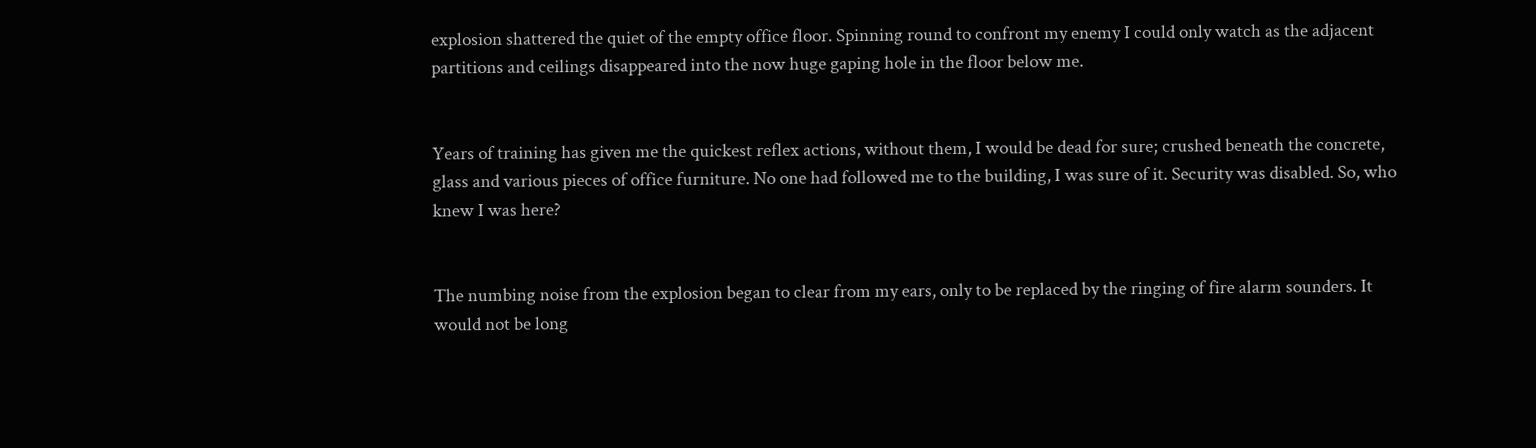explosion shattered the quiet of the empty office floor. Spinning round to confront my enemy I could only watch as the adjacent partitions and ceilings disappeared into the now huge gaping hole in the floor below me.


Years of training has given me the quickest reflex actions, without them, I would be dead for sure; crushed beneath the concrete, glass and various pieces of office furniture. No one had followed me to the building, I was sure of it. Security was disabled. So, who knew I was here?


The numbing noise from the explosion began to clear from my ears, only to be replaced by the ringing of fire alarm sounders. It would not be long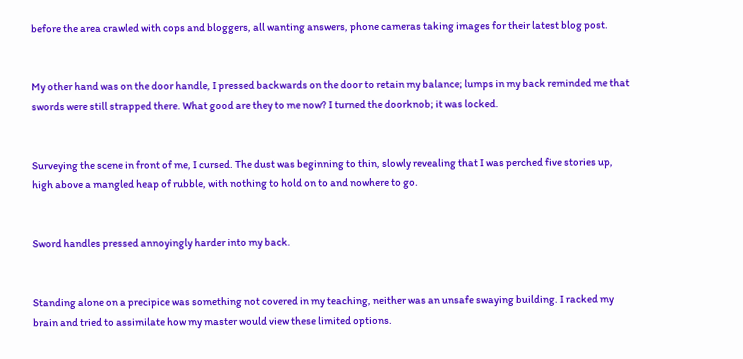before the area crawled with cops and bloggers, all wanting answers, phone cameras taking images for their latest blog post.


My other hand was on the door handle, I pressed backwards on the door to retain my balance; lumps in my back reminded me that swords were still strapped there. What good are they to me now? I turned the doorknob; it was locked.


Surveying the scene in front of me, I cursed. The dust was beginning to thin, slowly revealing that I was perched five stories up, high above a mangled heap of rubble, with nothing to hold on to and nowhere to go.


Sword handles pressed annoyingly harder into my back.


Standing alone on a precipice was something not covered in my teaching, neither was an unsafe swaying building. I racked my brain and tried to assimilate how my master would view these limited options.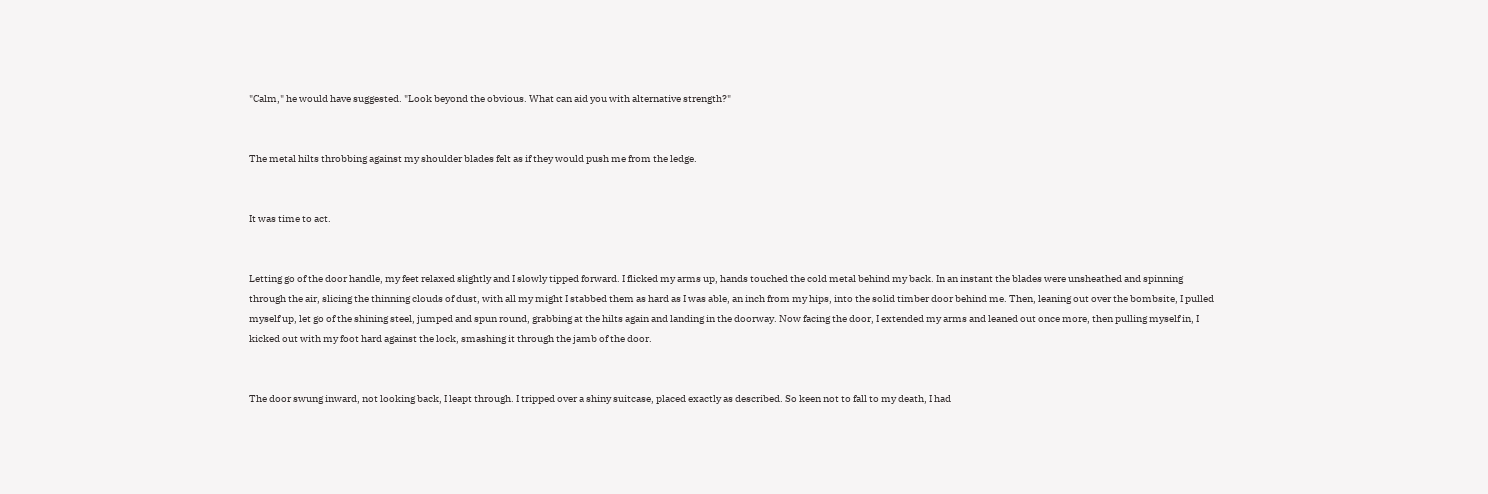"Calm," he would have suggested. "Look beyond the obvious. What can aid you with alternative strength?"


The metal hilts throbbing against my shoulder blades felt as if they would push me from the ledge.


It was time to act.


Letting go of the door handle, my feet relaxed slightly and I slowly tipped forward. I flicked my arms up, hands touched the cold metal behind my back. In an instant the blades were unsheathed and spinning through the air, slicing the thinning clouds of dust, with all my might I stabbed them as hard as I was able, an inch from my hips, into the solid timber door behind me. Then, leaning out over the bombsite, I pulled myself up, let go of the shining steel, jumped and spun round, grabbing at the hilts again and landing in the doorway. Now facing the door, I extended my arms and leaned out once more, then pulling myself in, I kicked out with my foot hard against the lock, smashing it through the jamb of the door.


The door swung inward, not looking back, I leapt through. I tripped over a shiny suitcase, placed exactly as described. So keen not to fall to my death, I had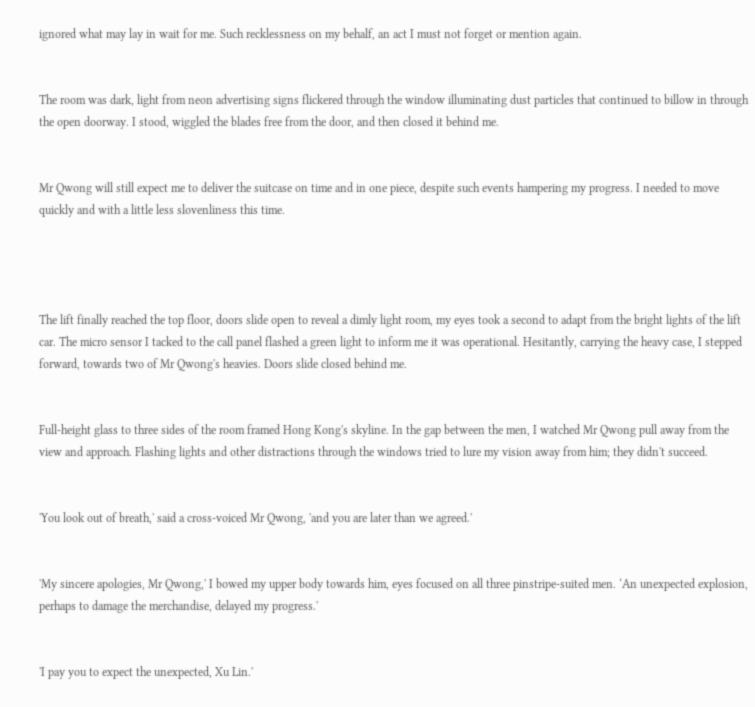ignored what may lay in wait for me. Such recklessness on my behalf, an act I must not forget or mention again.


The room was dark, light from neon advertising signs flickered through the window illuminating dust particles that continued to billow in through the open doorway. I stood, wiggled the blades free from the door, and then closed it behind me.


Mr Qwong will still expect me to deliver the suitcase on time and in one piece, despite such events hampering my progress. I needed to move quickly and with a little less slovenliness this time.




The lift finally reached the top floor, doors slide open to reveal a dimly light room, my eyes took a second to adapt from the bright lights of the lift car. The micro sensor I tacked to the call panel flashed a green light to inform me it was operational. Hesitantly, carrying the heavy case, I stepped forward, towards two of Mr Qwong's heavies. Doors slide closed behind me.


Full-height glass to three sides of the room framed Hong Kong's skyline. In the gap between the men, I watched Mr Qwong pull away from the view and approach. Flashing lights and other distractions through the windows tried to lure my vision away from him; they didn't succeed.


'You look out of breath,' said a cross-voiced Mr Qwong, 'and you are later than we agreed.'


'My sincere apologies, Mr Qwong,' I bowed my upper body towards him, eyes focused on all three pinstripe-suited men. ‘An unexpected explosion, perhaps to damage the merchandise, delayed my progress.'


'I pay you to expect the unexpected, Xu Lin.'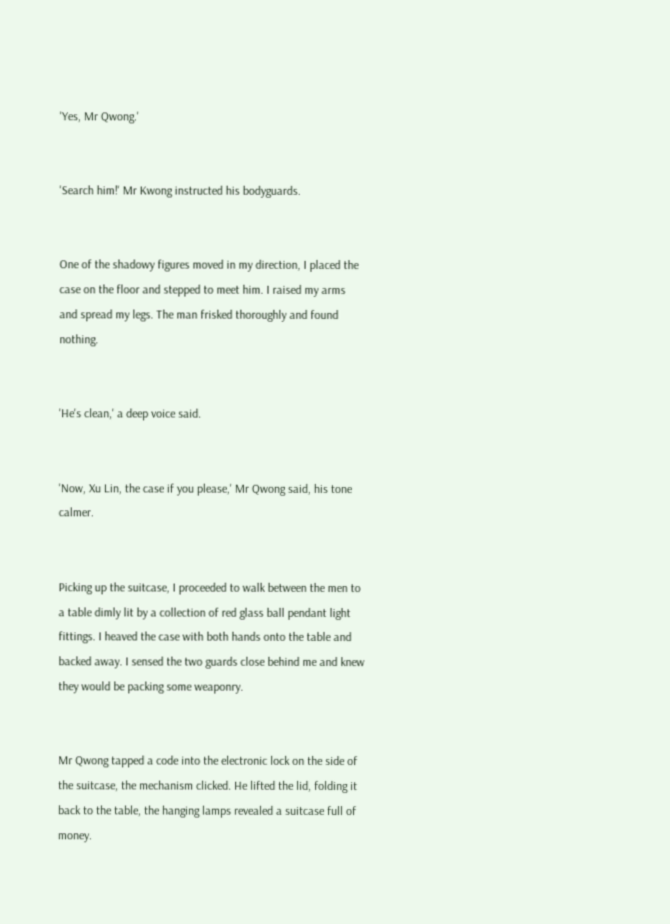'Yes, Mr Qwong.'


'Search him!' Mr Kwong instructed his bodyguards.


One of the shadowy figures moved in my direction, I placed the case on the floor and stepped to meet him. I raised my arms and spread my legs. The man frisked thoroughly and found nothing.


'He's clean,' a deep voice said.


'Now, Xu Lin, the case if you please,' Mr Qwong said, his tone calmer.


Picking up the suitcase, I proceeded to walk between the men to a table dimly lit by a collection of red glass ball pendant light fittings. I heaved the case with both hands onto the table and backed away. I sensed the two guards close behind me and knew they would be packing some weaponry.


Mr Qwong tapped a code into the electronic lock on the side of the suitcase, the mechanism clicked. He lifted the lid, folding it back to the table, the hanging lamps revealed a suitcase full of money.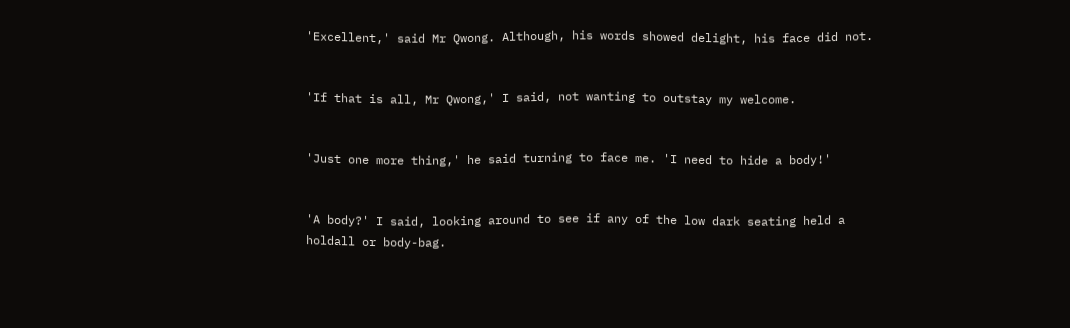'Excellent,' said Mr Qwong. Although, his words showed delight, his face did not.


'If that is all, Mr Qwong,' I said, not wanting to outstay my welcome.


'Just one more thing,' he said turning to face me. 'I need to hide a body!'


'A body?' I said, looking around to see if any of the low dark seating held a holdall or body-bag.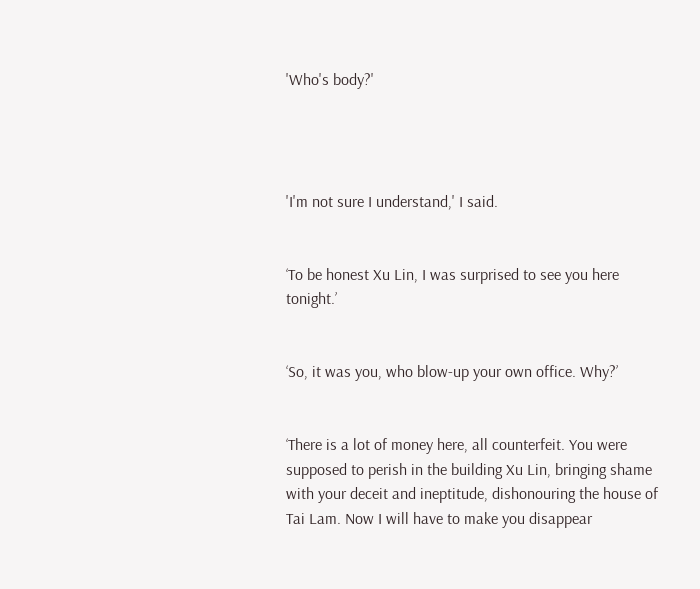'Who's body?'




'I'm not sure I understand,' I said.


‘To be honest Xu Lin, I was surprised to see you here tonight.’


‘So, it was you, who blow-up your own office. Why?’


‘There is a lot of money here, all counterfeit. You were supposed to perish in the building Xu Lin, bringing shame with your deceit and ineptitude, dishonouring the house of Tai Lam. Now I will have to make you disappear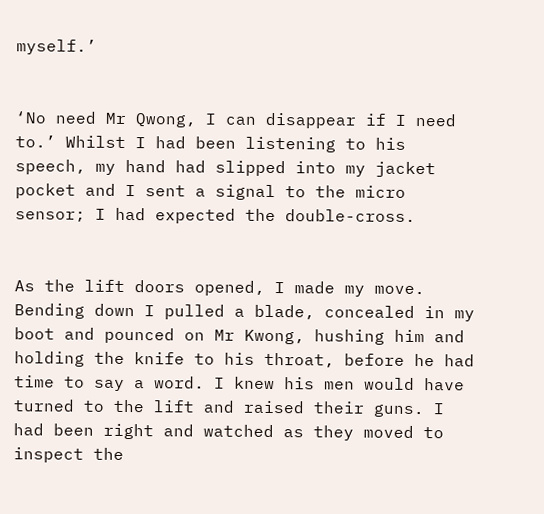myself.’


‘No need Mr Qwong, I can disappear if I need to.’ Whilst I had been listening to his speech, my hand had slipped into my jacket pocket and I sent a signal to the micro sensor; I had expected the double-cross.


As the lift doors opened, I made my move. Bending down I pulled a blade, concealed in my boot and pounced on Mr Kwong, hushing him and holding the knife to his throat, before he had time to say a word. I knew his men would have turned to the lift and raised their guns. I had been right and watched as they moved to inspect the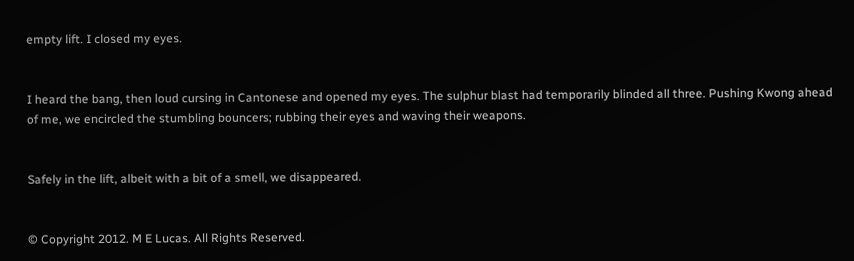empty lift. I closed my eyes.


I heard the bang, then loud cursing in Cantonese and opened my eyes. The sulphur blast had temporarily blinded all three. Pushing Kwong ahead of me, we encircled the stumbling bouncers; rubbing their eyes and waving their weapons.


Safely in the lift, albeit with a bit of a smell, we disappeared.


© Copyright 2012. M E Lucas. All Rights Reserved.